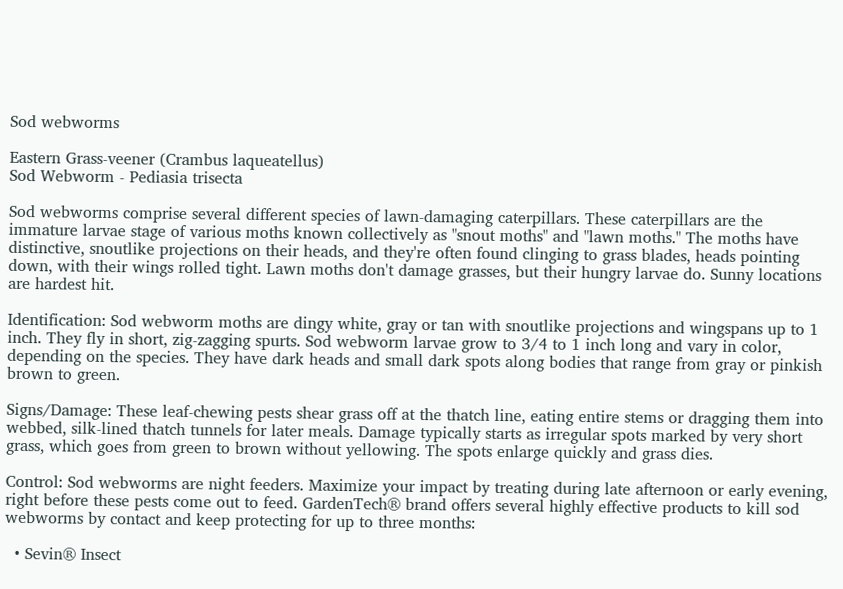Sod webworms

Eastern Grass-veener (Crambus laqueatellus)
Sod Webworm - Pediasia trisecta

Sod webworms comprise several different species of lawn-damaging caterpillars. These caterpillars are the immature larvae stage of various moths known collectively as "snout moths" and "lawn moths." The moths have distinctive, snoutlike projections on their heads, and they're often found clinging to grass blades, heads pointing down, with their wings rolled tight. Lawn moths don't damage grasses, but their hungry larvae do. Sunny locations are hardest hit.

Identification: Sod webworm moths are dingy white, gray or tan with snoutlike projections and wingspans up to 1 inch. They fly in short, zig-zagging spurts. Sod webworm larvae grow to 3/4 to 1 inch long and vary in color, depending on the species. They have dark heads and small dark spots along bodies that range from gray or pinkish brown to green.

Signs/Damage: These leaf-chewing pests shear grass off at the thatch line, eating entire stems or dragging them into webbed, silk-lined thatch tunnels for later meals. Damage typically starts as irregular spots marked by very short grass, which goes from green to brown without yellowing. The spots enlarge quickly and grass dies.

Control: Sod webworms are night feeders. Maximize your impact by treating during late afternoon or early evening, right before these pests come out to feed. GardenTech® brand offers several highly effective products to kill sod webworms by contact and keep protecting for up to three months:

  • Sevin® Insect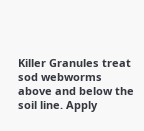Killer Granules treat sod webworms above and below the soil line. Apply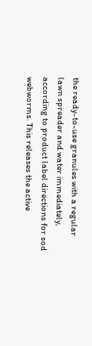the ready-to-use granules with a regular lawn spreader and water immediately, according to product label directions for sod webworms. This releases the active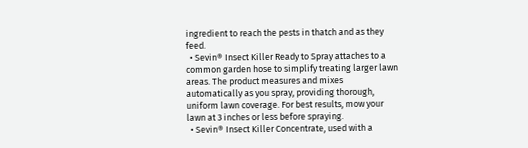ingredient to reach the pests in thatch and as they feed.
  • Sevin® Insect Killer Ready to Spray attaches to a common garden hose to simplify treating larger lawn areas. The product measures and mixes automatically as you spray, providing thorough, uniform lawn coverage. For best results, mow your lawn at 3 inches or less before spraying.
  • Sevin® Insect Killer Concentrate, used with a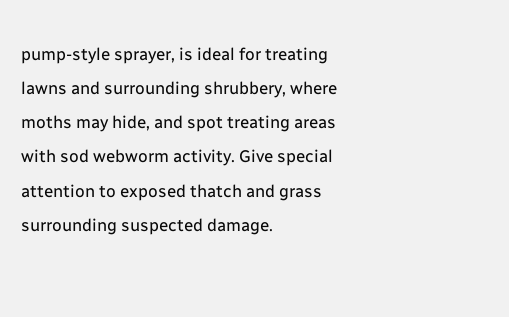pump-style sprayer, is ideal for treating lawns and surrounding shrubbery, where moths may hide, and spot treating areas with sod webworm activity. Give special attention to exposed thatch and grass surrounding suspected damage.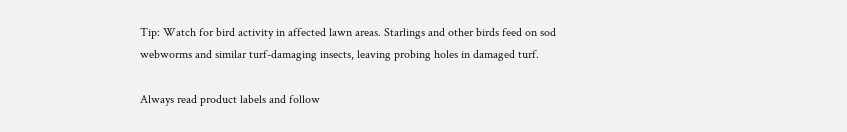Tip: Watch for bird activity in affected lawn areas. Starlings and other birds feed on sod webworms and similar turf-damaging insects, leaving probing holes in damaged turf.

Always read product labels and follow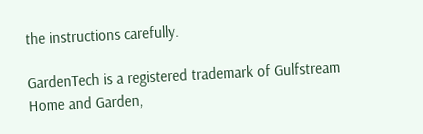the instructions carefully.

GardenTech is a registered trademark of Gulfstream Home and Garden,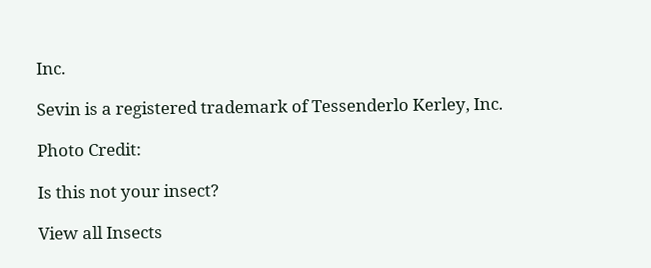Inc.

Sevin is a registered trademark of Tessenderlo Kerley, Inc.

Photo Credit:

Is this not your insect?

View all Insects